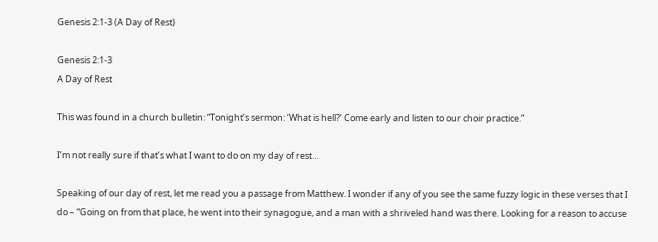Genesis 2:1-3 (A Day of Rest)

Genesis 2:1-3
A Day of Rest

This was found in a church bulletin: “Tonight’s sermon: ‘What is hell?’ Come early and listen to our choir practice.”

I’m not really sure if that’s what I want to do on my day of rest…

Speaking of our day of rest, let me read you a passage from Matthew. I wonder if any of you see the same fuzzy logic in these verses that I do – “Going on from that place, he went into their synagogue, and a man with a shriveled hand was there. Looking for a reason to accuse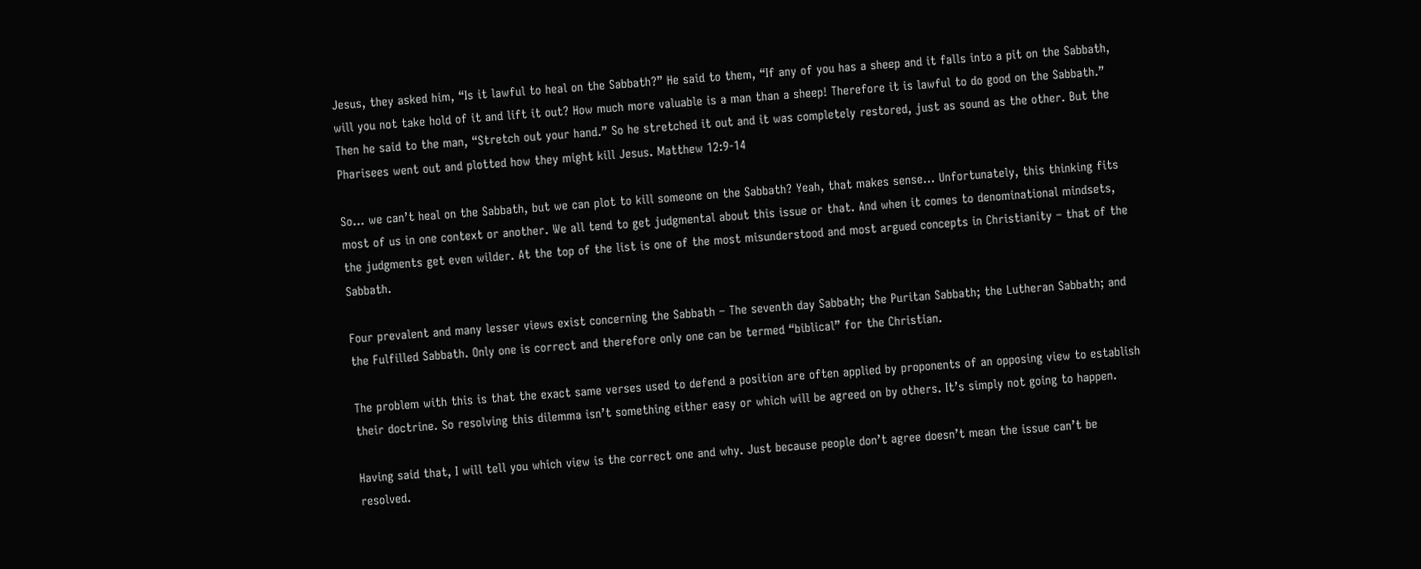Jesus, they asked him, “Is it lawful to heal on the Sabbath?” He said to them, “If any of you has a sheep and it falls into a pit on the Sabbath, will you not take hold of it and lift it out? How much more valuable is a man than a sheep! Therefore it is lawful to do good on the Sabbath.” Then he said to the man, “Stretch out your hand.” So he stretched it out and it was completely restored, just as sound as the other. But the Pharisees went out and plotted how they might kill Jesus. Matthew 12:9-14

So… we can’t heal on the Sabbath, but we can plot to kill someone on the Sabbath? Yeah, that makes sense… Unfortunately, this thinking fits most of us in one context or another. We all tend to get judgmental about this issue or that. And when it comes to denominational mindsets, the judgments get even wilder. At the top of the list is one of the most misunderstood and most argued concepts in Christianity – that of the Sabbath.

Four prevalent and many lesser views exist concerning the Sabbath – The seventh day Sabbath; the Puritan Sabbath; the Lutheran Sabbath; and the Fulfilled Sabbath. Only one is correct and therefore only one can be termed “biblical” for the Christian.

The problem with this is that the exact same verses used to defend a position are often applied by proponents of an opposing view to establish their doctrine. So resolving this dilemma isn’t something either easy or which will be agreed on by others. It’s simply not going to happen.

Having said that, I will tell you which view is the correct one and why. Just because people don’t agree doesn’t mean the issue can’t be resolved.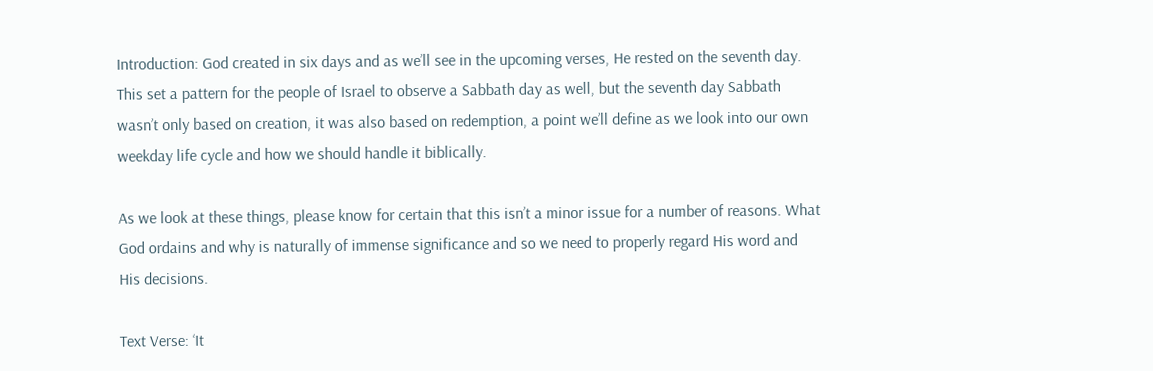Introduction: God created in six days and as we’ll see in the upcoming verses, He rested on the seventh day. This set a pattern for the people of Israel to observe a Sabbath day as well, but the seventh day Sabbath wasn’t only based on creation, it was also based on redemption, a point we’ll define as we look into our own weekday life cycle and how we should handle it biblically.

As we look at these things, please know for certain that this isn’t a minor issue for a number of reasons. What God ordains and why is naturally of immense significance and so we need to properly regard His word and His decisions.

Text Verse: ‘It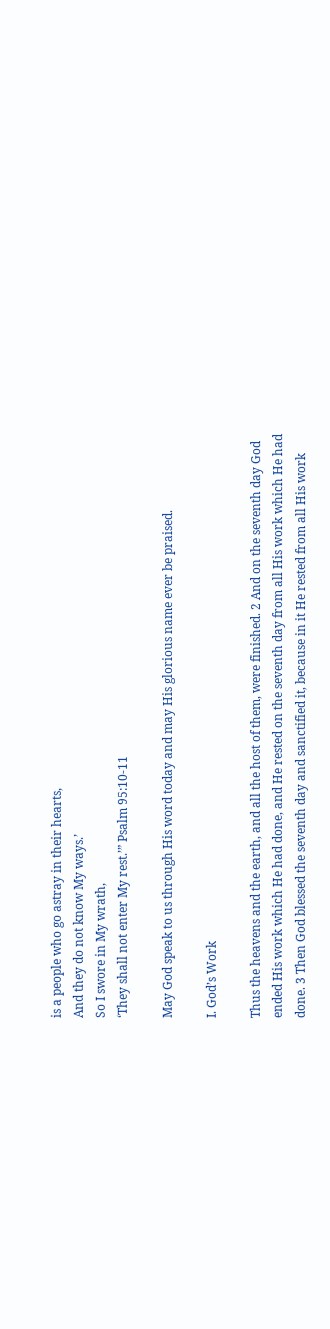is a people who go astray in their hearts,
And they do not know My ways.’
So I swore in My wrath,
‘They shall not enter My rest.’” Psalm 95:10-11

May God speak to us through His word today and may His glorious name ever be praised.

I. God’s Work

Thus the heavens and the earth, and all the host of them, were finished. 2 And on the seventh day God ended His work which He had done, and He rested on the seventh day from all His work which He had done. 3 Then God blessed the seventh day and sanctified it, because in it He rested from all His work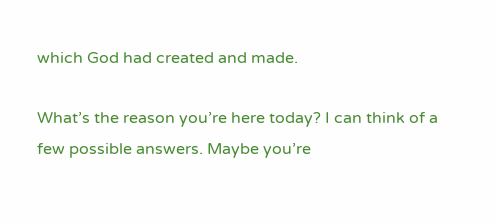which God had created and made.

What’s the reason you’re here today? I can think of a few possible answers. Maybe you’re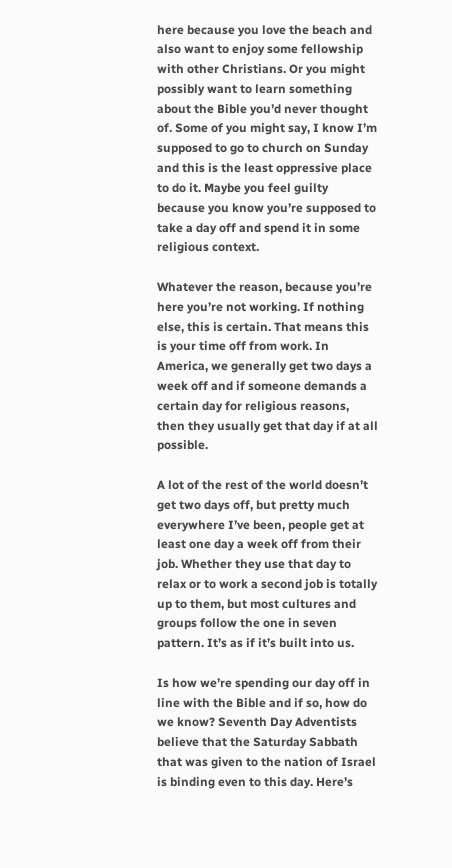here because you love the beach and also want to enjoy some fellowship with other Christians. Or you might possibly want to learn something about the Bible you’d never thought of. Some of you might say, I know I’m supposed to go to church on Sunday and this is the least oppressive place to do it. Maybe you feel guilty because you know you’re supposed to take a day off and spend it in some religious context.

Whatever the reason, because you’re here you’re not working. If nothing else, this is certain. That means this is your time off from work. In America, we generally get two days a week off and if someone demands a certain day for religious reasons, then they usually get that day if at all possible.

A lot of the rest of the world doesn’t get two days off, but pretty much everywhere I’ve been, people get at least one day a week off from their job. Whether they use that day to relax or to work a second job is totally up to them, but most cultures and groups follow the one in seven pattern. It’s as if it’s built into us.

Is how we’re spending our day off in line with the Bible and if so, how do we know? Seventh Day Adventists believe that the Saturday Sabbath that was given to the nation of Israel is binding even to this day. Here’s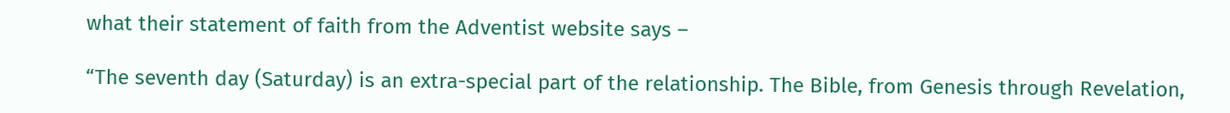what their statement of faith from the Adventist website says –

“The seventh day (Saturday) is an extra-special part of the relationship. The Bible, from Genesis through Revelation,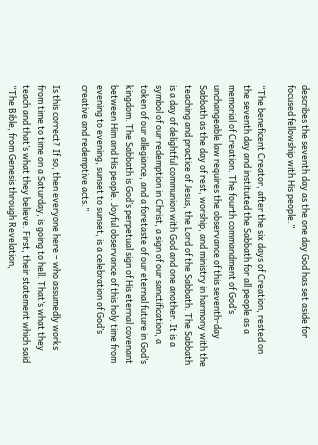describes the seventh day as the one day God has set aside for focused fellowship with His people.”

“The beneficent Creator, after the six days of Creation, rested on the seventh day and instituted the Sabbath for all people as a memorial of Creation. The fourth commandment of God’s unchangeable law requires the observance of this seventh-day Sabbath as the day of rest, worship, and ministry in harmony with the teaching and practice of Jesus, the Lord of the Sabbath. The Sabbath is a day of delightful communion with God and one another. It is a symbol of our redemption in Christ, a sign of our sanctification, a token of our allegiance, and a foretaste of our eternal future in God’s kingdom. The Sabbath is God’s perpetual sign of His eternal covenant between Him and His people. Joyful observance of this holy time from evening to evening, sunset to sunset, is a celebration of God’s creative and redemptive acts.”

Is this correct? If so, then everyone here – who assumedly works from time to time on a Saturday, is going to hell. That’s what they teach and that’s what they believe. First, their statement which said “The Bible, from Genesis through Revelation,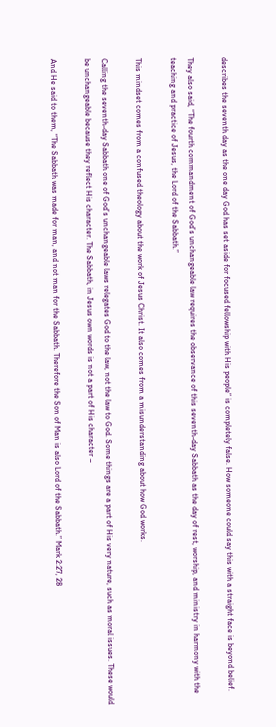describes the seventh day as the one day God has set aside for focused fellowship with His people” is completely false. How someone could say this with a straight face is beyond belief.

They also said, “The fourth commandment of God’s unchangeable law requires the observance of this seventh-day Sabbath as the day of rest, worship, and ministry in harmony with the teaching and practice of Jesus, the Lord of the Sabbath.”

This mindset comes from a confused theology about the work of Jesus Christ. It also comes from a misunderstanding about how God works.

Calling the seventh-day Sabbath one of God’s unchangeable laws relegates God to the law, not the law to God. Some things are a part of His very nature, such as moral issues. These would be unchangeable because they reflect His character. The Sabbath, in Jesus own words is not a part of His character –

And He said to them, “The Sabbath was made for man, and not man for the Sabbath. Therefore the Son of Man is also Lord of the Sabbath.” Mark 2:27, 28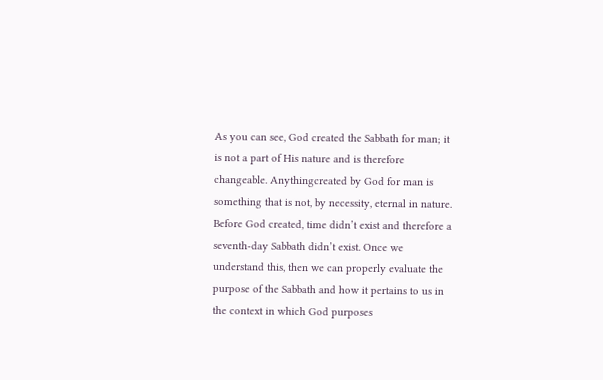As you can see, God created the Sabbath for man; it is not a part of His nature and is therefore changeable. Anythingcreated by God for man is something that is not, by necessity, eternal in nature. Before God created, time didn’t exist and therefore a seventh-day Sabbath didn’t exist. Once we understand this, then we can properly evaluate the purpose of the Sabbath and how it pertains to us in the context in which God purposes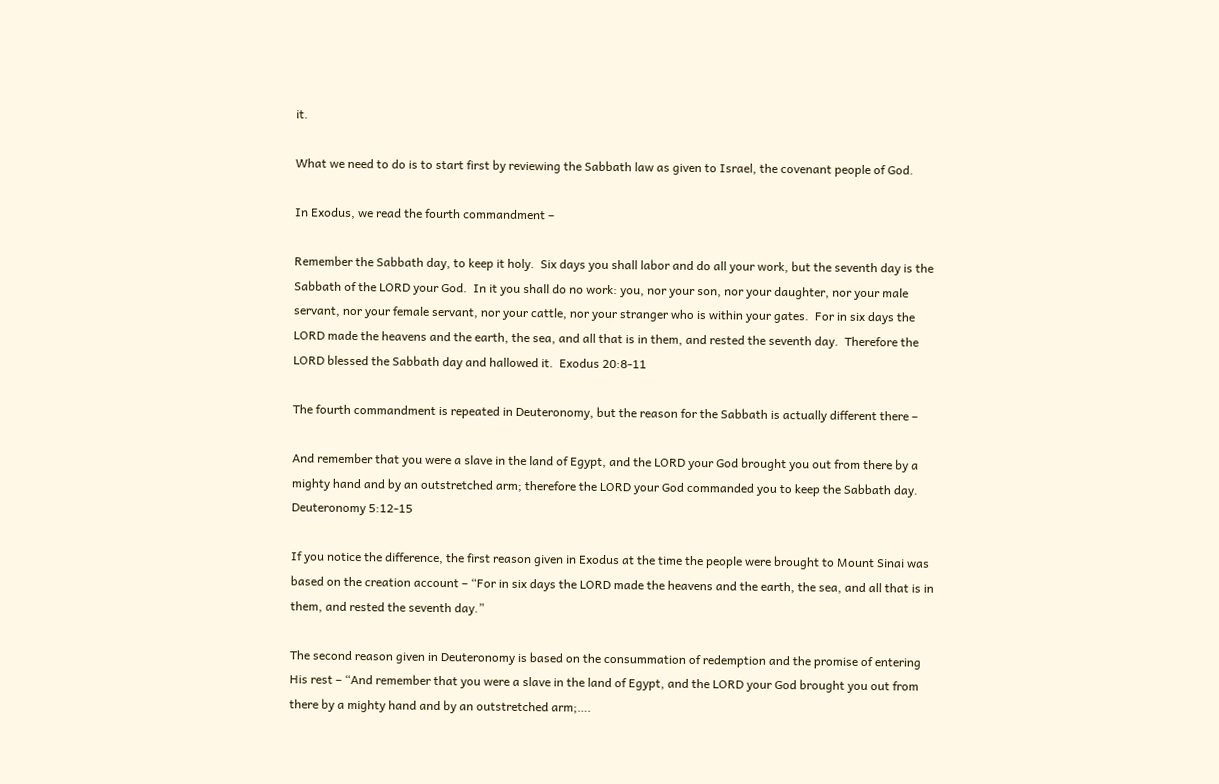it.

What we need to do is to start first by reviewing the Sabbath law as given to Israel, the covenant people of God.

In Exodus, we read the fourth commandment –

Remember the Sabbath day, to keep it holy.  Six days you shall labor and do all your work, but the seventh day is the Sabbath of the LORD your God.  In it you shall do no work: you, nor your son, nor your daughter, nor your male servant, nor your female servant, nor your cattle, nor your stranger who is within your gates.  For in six days the LORD made the heavens and the earth, the sea, and all that is in them, and rested the seventh day.  Therefore the LORD blessed the Sabbath day and hallowed it.  Exodus 20:8-11

The fourth commandment is repeated in Deuteronomy, but the reason for the Sabbath is actually different there –

And remember that you were a slave in the land of Egypt, and the LORD your God brought you out from there by a mighty hand and by an outstretched arm; therefore the LORD your God commanded you to keep the Sabbath day.  Deuteronomy 5:12-15

If you notice the difference, the first reason given in Exodus at the time the people were brought to Mount Sinai was based on the creation account – “For in six days the LORD made the heavens and the earth, the sea, and all that is in them, and rested the seventh day.”

The second reason given in Deuteronomy is based on the consummation of redemption and the promise of entering His rest – “And remember that you were a slave in the land of Egypt, and the LORD your God brought you out from there by a mighty hand and by an outstretched arm;….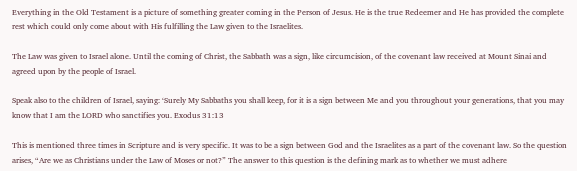Everything in the Old Testament is a picture of something greater coming in the Person of Jesus. He is the true Redeemer and He has provided the complete rest which could only come about with His fulfilling the Law given to the Israelites.

The Law was given to Israel alone. Until the coming of Christ, the Sabbath was a sign, like circumcision, of the covenant law received at Mount Sinai and agreed upon by the people of Israel.

Speak also to the children of Israel, saying: ‘Surely My Sabbaths you shall keep, for it is a sign between Me and you throughout your generations, that you may know that I am the LORD who sanctifies you. Exodus 31:13

This is mentioned three times in Scripture and is very specific. It was to be a sign between God and the Israelites as a part of the covenant law. So the question arises, “Are we as Christians under the Law of Moses or not?” The answer to this question is the defining mark as to whether we must adhere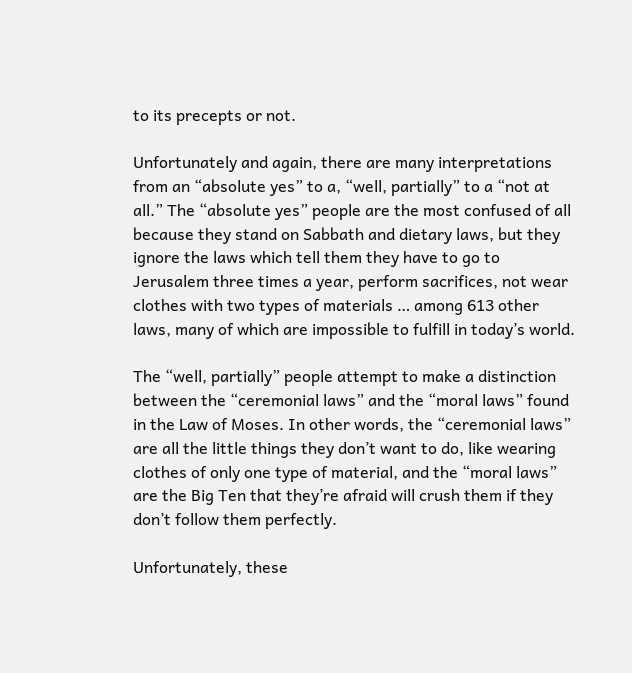to its precepts or not.

Unfortunately and again, there are many interpretations from an “absolute yes” to a, “well, partially” to a “not at all.” The “absolute yes” people are the most confused of all because they stand on Sabbath and dietary laws, but they ignore the laws which tell them they have to go to Jerusalem three times a year, perform sacrifices, not wear clothes with two types of materials … among 613 other laws, many of which are impossible to fulfill in today’s world.

The “well, partially” people attempt to make a distinction between the “ceremonial laws” and the “moral laws” found in the Law of Moses. In other words, the “ceremonial laws” are all the little things they don’t want to do, like wearing clothes of only one type of material, and the “moral laws” are the Big Ten that they’re afraid will crush them if they don’t follow them perfectly.

Unfortunately, these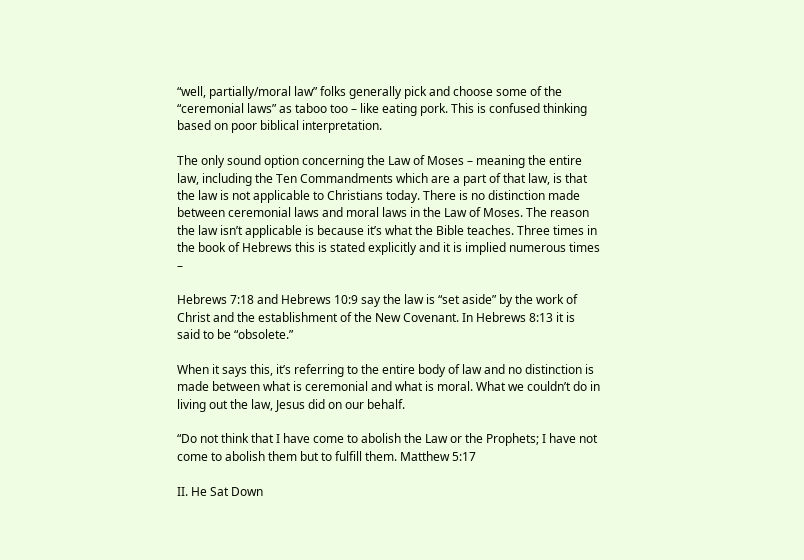“well, partially/moral law” folks generally pick and choose some of the “ceremonial laws” as taboo too – like eating pork. This is confused thinking based on poor biblical interpretation.

The only sound option concerning the Law of Moses – meaning the entire law, including the Ten Commandments which are a part of that law, is that the law is not applicable to Christians today. There is no distinction made between ceremonial laws and moral laws in the Law of Moses. The reason the law isn’t applicable is because it’s what the Bible teaches. Three times in the book of Hebrews this is stated explicitly and it is implied numerous times –

Hebrews 7:18 and Hebrews 10:9 say the law is “set aside” by the work of Christ and the establishment of the New Covenant. In Hebrews 8:13 it is said to be “obsolete.”

When it says this, it’s referring to the entire body of law and no distinction is made between what is ceremonial and what is moral. What we couldn’t do in living out the law, Jesus did on our behalf.

“Do not think that I have come to abolish the Law or the Prophets; I have not come to abolish them but to fulfill them. Matthew 5:17

II. He Sat Down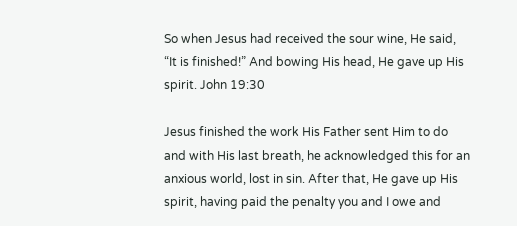So when Jesus had received the sour wine, He said, “It is finished!” And bowing His head, He gave up His spirit. John 19:30

Jesus finished the work His Father sent Him to do and with His last breath, he acknowledged this for an anxious world, lost in sin. After that, He gave up His spirit, having paid the penalty you and I owe and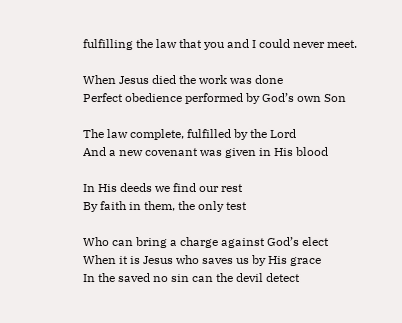fulfilling the law that you and I could never meet.

When Jesus died the work was done
Perfect obedience performed by God’s own Son

The law complete, fulfilled by the Lord
And a new covenant was given in His blood

In His deeds we find our rest
By faith in them, the only test

Who can bring a charge against God’s elect
When it is Jesus who saves us by His grace
In the saved no sin can the devil detect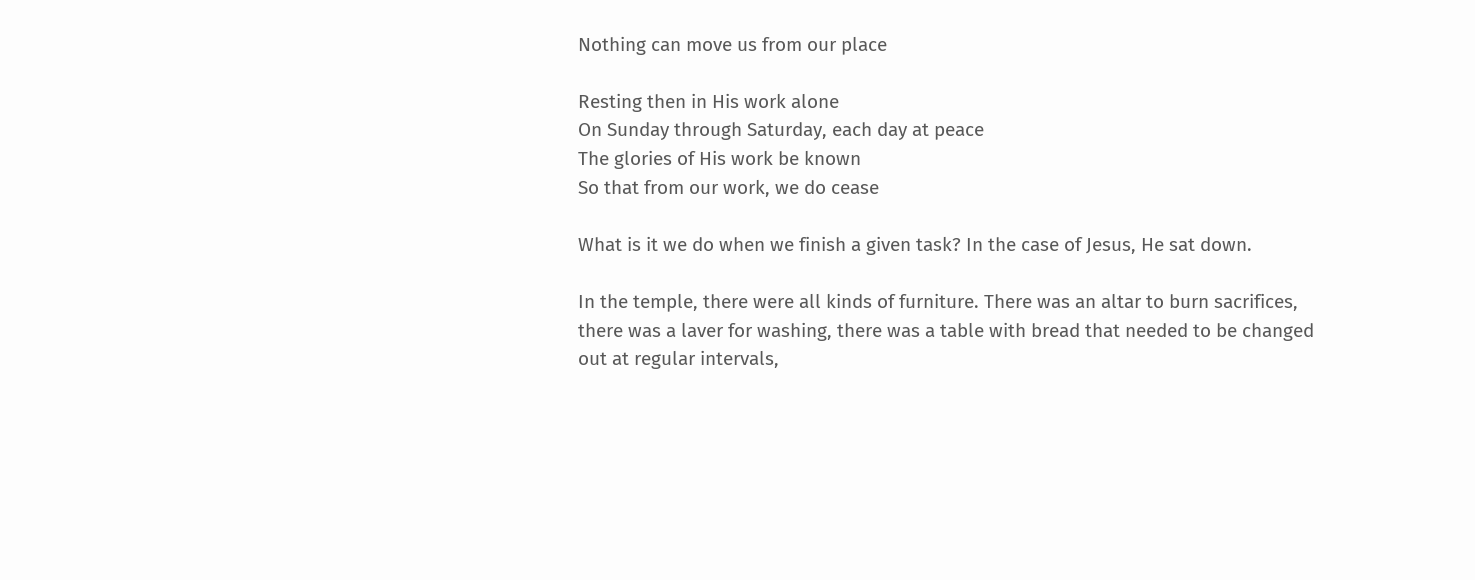Nothing can move us from our place

Resting then in His work alone
On Sunday through Saturday, each day at peace
The glories of His work be known
So that from our work, we do cease

What is it we do when we finish a given task? In the case of Jesus, He sat down.

In the temple, there were all kinds of furniture. There was an altar to burn sacrifices, there was a laver for washing, there was a table with bread that needed to be changed out at regular intervals,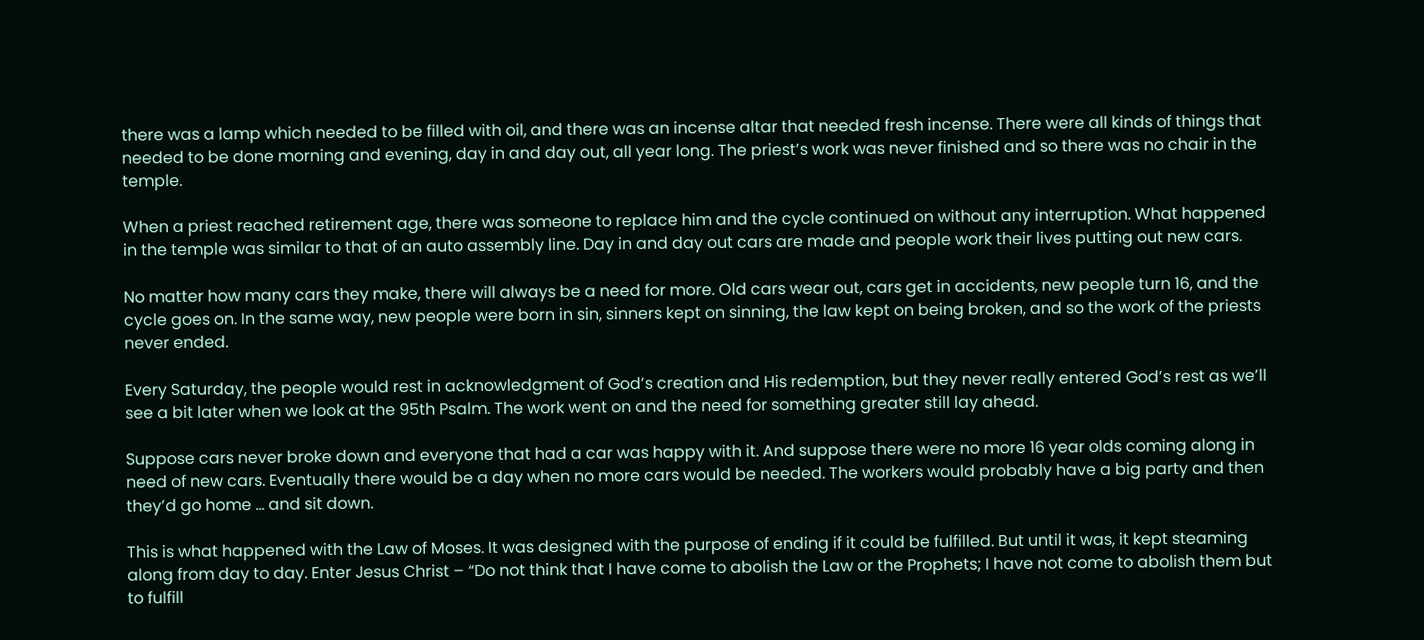there was a lamp which needed to be filled with oil, and there was an incense altar that needed fresh incense. There were all kinds of things that needed to be done morning and evening, day in and day out, all year long. The priest’s work was never finished and so there was no chair in the temple.

When a priest reached retirement age, there was someone to replace him and the cycle continued on without any interruption. What happened in the temple was similar to that of an auto assembly line. Day in and day out cars are made and people work their lives putting out new cars.

No matter how many cars they make, there will always be a need for more. Old cars wear out, cars get in accidents, new people turn 16, and the cycle goes on. In the same way, new people were born in sin, sinners kept on sinning, the law kept on being broken, and so the work of the priests never ended.

Every Saturday, the people would rest in acknowledgment of God’s creation and His redemption, but they never really entered God’s rest as we’ll see a bit later when we look at the 95th Psalm. The work went on and the need for something greater still lay ahead.

Suppose cars never broke down and everyone that had a car was happy with it. And suppose there were no more 16 year olds coming along in need of new cars. Eventually there would be a day when no more cars would be needed. The workers would probably have a big party and then they’d go home … and sit down.

This is what happened with the Law of Moses. It was designed with the purpose of ending if it could be fulfilled. But until it was, it kept steaming along from day to day. Enter Jesus Christ – “Do not think that I have come to abolish the Law or the Prophets; I have not come to abolish them but to fulfill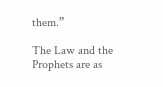them.”

The Law and the Prophets are as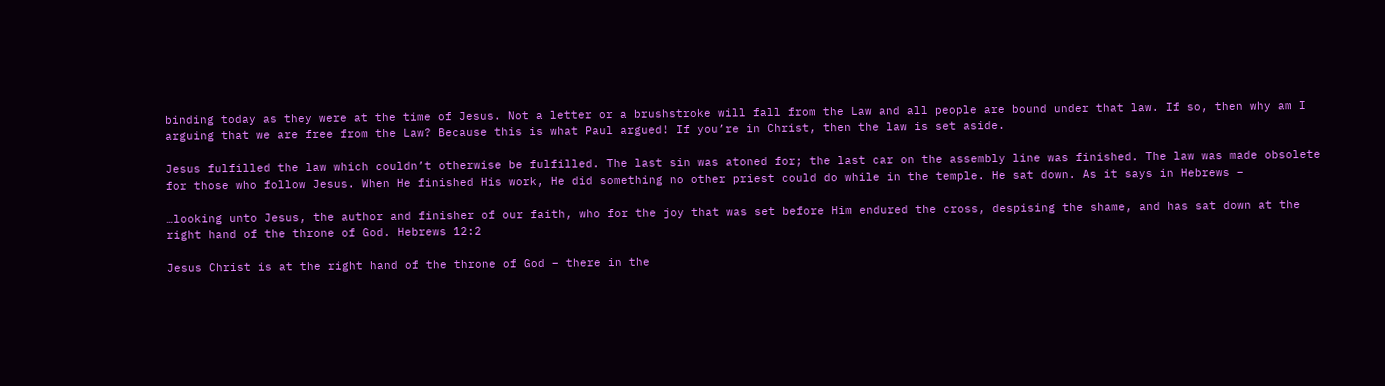binding today as they were at the time of Jesus. Not a letter or a brushstroke will fall from the Law and all people are bound under that law. If so, then why am I arguing that we are free from the Law? Because this is what Paul argued! If you’re in Christ, then the law is set aside.

Jesus fulfilled the law which couldn’t otherwise be fulfilled. The last sin was atoned for; the last car on the assembly line was finished. The law was made obsolete for those who follow Jesus. When He finished His work, He did something no other priest could do while in the temple. He sat down. As it says in Hebrews –

…looking unto Jesus, the author and finisher of our faith, who for the joy that was set before Him endured the cross, despising the shame, and has sat down at the right hand of the throne of God. Hebrews 12:2

Jesus Christ is at the right hand of the throne of God – there in the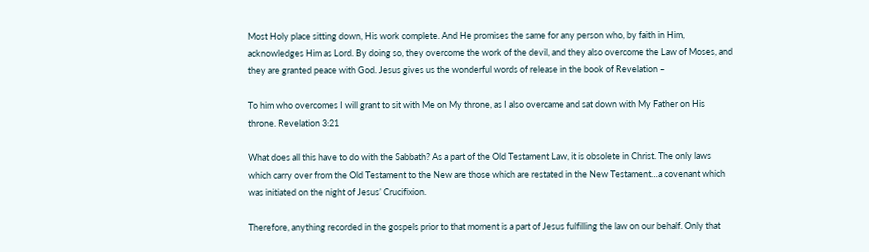Most Holy place sitting down, His work complete. And He promises the same for any person who, by faith in Him, acknowledges Him as Lord. By doing so, they overcome the work of the devil, and they also overcome the Law of Moses, and they are granted peace with God. Jesus gives us the wonderful words of release in the book of Revelation –

To him who overcomes I will grant to sit with Me on My throne, as I also overcame and sat down with My Father on His throne. Revelation 3:21

What does all this have to do with the Sabbath? As a part of the Old Testament Law, it is obsolete in Christ. The only laws which carry over from the Old Testament to the New are those which are restated in the New Testament…a covenant which was initiated on the night of Jesus’ Crucifixion.

Therefore, anything recorded in the gospels prior to that moment is a part of Jesus fulfilling the law on our behalf. Only that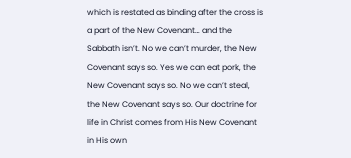which is restated as binding after the cross is a part of the New Covenant… and the Sabbath isn’t. No we can’t murder, the New Covenant says so. Yes we can eat pork, the New Covenant says so. No we can’t steal, the New Covenant says so. Our doctrine for life in Christ comes from His New Covenant in His own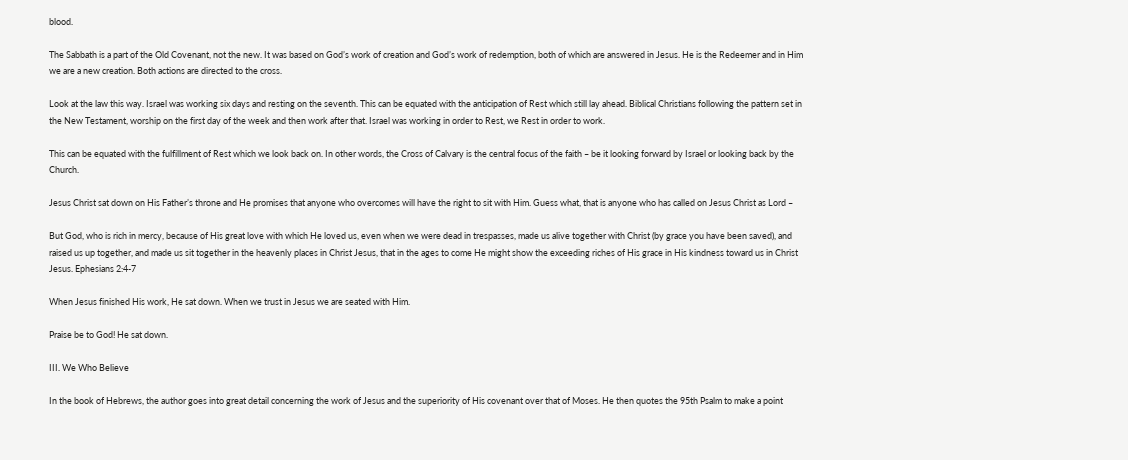blood.

The Sabbath is a part of the Old Covenant, not the new. It was based on God’s work of creation and God’s work of redemption, both of which are answered in Jesus. He is the Redeemer and in Him we are a new creation. Both actions are directed to the cross.

Look at the law this way. Israel was working six days and resting on the seventh. This can be equated with the anticipation of Rest which still lay ahead. Biblical Christians following the pattern set in the New Testament, worship on the first day of the week and then work after that. Israel was working in order to Rest, we Rest in order to work.

This can be equated with the fulfillment of Rest which we look back on. In other words, the Cross of Calvary is the central focus of the faith – be it looking forward by Israel or looking back by the Church.

Jesus Christ sat down on His Father’s throne and He promises that anyone who overcomes will have the right to sit with Him. Guess what, that is anyone who has called on Jesus Christ as Lord –

But God, who is rich in mercy, because of His great love with which He loved us, even when we were dead in trespasses, made us alive together with Christ (by grace you have been saved), and raised us up together, and made us sit together in the heavenly places in Christ Jesus, that in the ages to come He might show the exceeding riches of His grace in His kindness toward us in Christ Jesus. Ephesians 2:4-7

When Jesus finished His work, He sat down. When we trust in Jesus we are seated with Him.

Praise be to God! He sat down.

III. We Who Believe

In the book of Hebrews, the author goes into great detail concerning the work of Jesus and the superiority of His covenant over that of Moses. He then quotes the 95th Psalm to make a point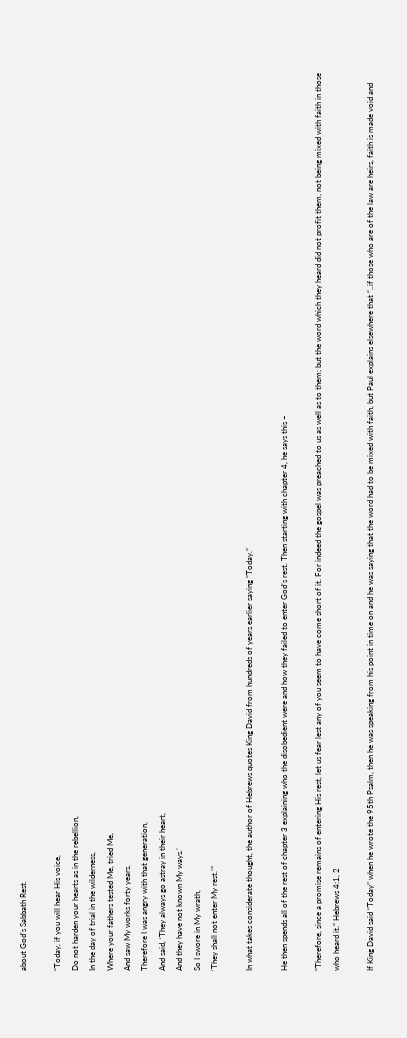about God’s Sabbath Rest.

“Today, if you will hear His voice,
Do not harden your hearts as in the rebellion,
In the day of trial in the wilderness,
Where your fathers tested Me, tried Me,
And saw My works forty years.
Therefore I was angry with that generation,
And said, ‘They always go astray in their heart,
And they have not known My ways.’
So I swore in My wrath,
‘They shall not enter My rest.’”

In what takes considerate thought, the author of Hebrews quotes King David from hundreds of years earlier saying “Today.”

He then spends all of the rest of chapter 3 explaining who the disobedient were and how they failed to enter God’s rest. Then starting with chapter 4, he says this –

“Therefore, since a promise remains of entering His rest, let us fear lest any of you seem to have come short of it. For indeed the gospel was preached to us as well as to them; but the word which they heard did not profit them, not being mixed with faith in those who heard it.” Hebrews 4:1, 2

If King David said “Today” when he wrote the 95th Psalm, then he was speaking from his point in time on and he was saying that the word had to be mixed with faith, but Paul explains elsewhere that “..if those who are of the law are heirs, faith is made void and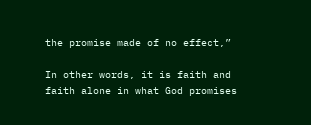the promise made of no effect,”

In other words, it is faith and faith alone in what God promises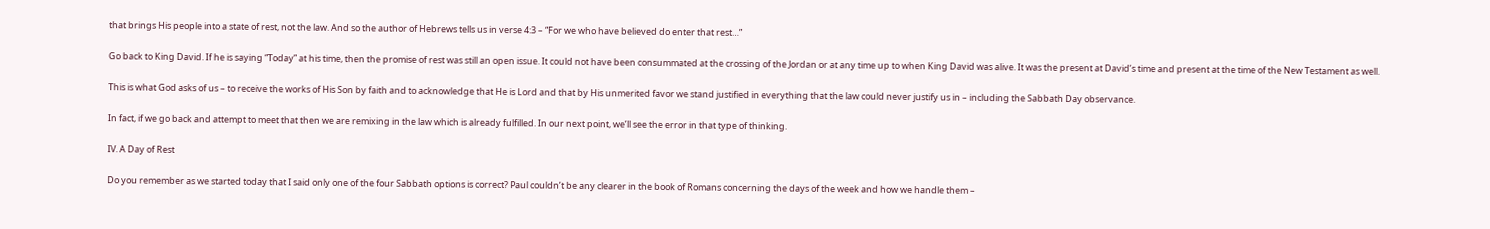that brings His people into a state of rest, not the law. And so the author of Hebrews tells us in verse 4:3 – “For we who have believed do enter that rest…”

Go back to King David. If he is saying “Today” at his time, then the promise of rest was still an open issue. It could not have been consummated at the crossing of the Jordan or at any time up to when King David was alive. It was the present at David’s time and present at the time of the New Testament as well.

This is what God asks of us – to receive the works of His Son by faith and to acknowledge that He is Lord and that by His unmerited favor we stand justified in everything that the law could never justify us in – including the Sabbath Day observance.

In fact, if we go back and attempt to meet that then we are remixing in the law which is already fulfilled. In our next point, we’ll see the error in that type of thinking.

IV. A Day of Rest

Do you remember as we started today that I said only one of the four Sabbath options is correct? Paul couldn’t be any clearer in the book of Romans concerning the days of the week and how we handle them –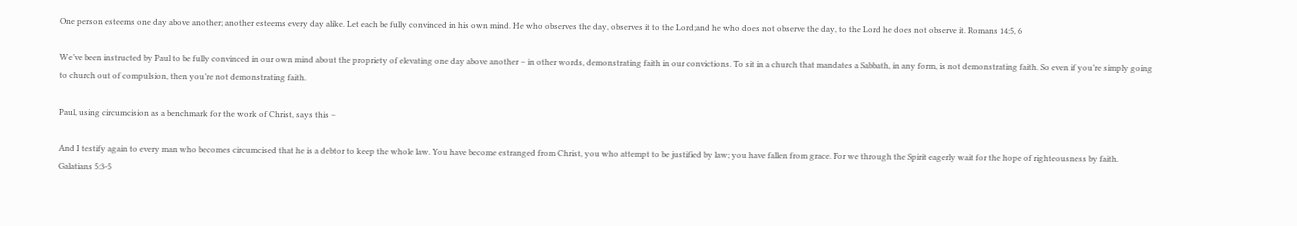One person esteems one day above another; another esteems every day alike. Let each be fully convinced in his own mind. He who observes the day, observes it to the Lord;and he who does not observe the day, to the Lord he does not observe it. Romans 14:5, 6

We’ve been instructed by Paul to be fully convinced in our own mind about the propriety of elevating one day above another – in other words, demonstrating faith in our convictions. To sit in a church that mandates a Sabbath, in any form, is not demonstrating faith. So even if you’re simply going to church out of compulsion, then you’re not demonstrating faith.

Paul, using circumcision as a benchmark for the work of Christ, says this –

And I testify again to every man who becomes circumcised that he is a debtor to keep the whole law. You have become estranged from Christ, you who attempt to be justified by law; you have fallen from grace. For we through the Spirit eagerly wait for the hope of righteousness by faith. Galatians 5:3-5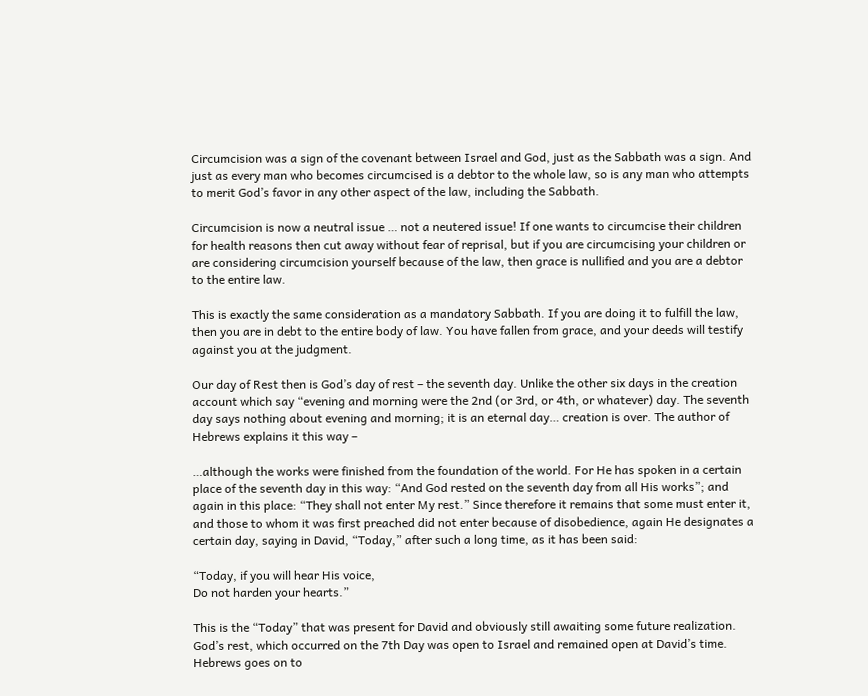Circumcision was a sign of the covenant between Israel and God, just as the Sabbath was a sign. And just as every man who becomes circumcised is a debtor to the whole law, so is any man who attempts to merit God’s favor in any other aspect of the law, including the Sabbath.

Circumcision is now a neutral issue … not a neutered issue! If one wants to circumcise their children for health reasons then cut away without fear of reprisal, but if you are circumcising your children or are considering circumcision yourself because of the law, then grace is nullified and you are a debtor to the entire law.

This is exactly the same consideration as a mandatory Sabbath. If you are doing it to fulfill the law, then you are in debt to the entire body of law. You have fallen from grace, and your deeds will testify against you at the judgment.

Our day of Rest then is God’s day of rest – the seventh day. Unlike the other six days in the creation account which say “evening and morning were the 2nd (or 3rd, or 4th, or whatever) day. The seventh day says nothing about evening and morning; it is an eternal day… creation is over. The author of Hebrews explains it this way –

…although the works were finished from the foundation of the world. For He has spoken in a certain place of the seventh day in this way: “And God rested on the seventh day from all His works”; and again in this place: “They shall not enter My rest.” Since therefore it remains that some must enter it, and those to whom it was first preached did not enter because of disobedience, again He designates a certain day, saying in David, “Today,” after such a long time, as it has been said:

“Today, if you will hear His voice,
Do not harden your hearts.”

This is the “Today” that was present for David and obviously still awaiting some future realization. God’s rest, which occurred on the 7th Day was open to Israel and remained open at David’s time. Hebrews goes on to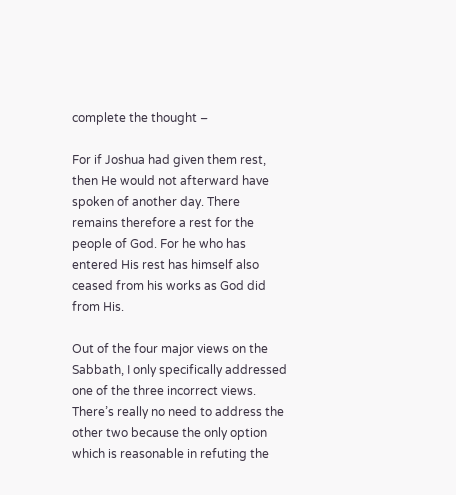complete the thought –

For if Joshua had given them rest, then He would not afterward have spoken of another day. There remains therefore a rest for the people of God. For he who has entered His rest has himself also ceased from his works as God did from His.

Out of the four major views on the Sabbath, I only specifically addressed one of the three incorrect views. There’s really no need to address the other two because the only option which is reasonable in refuting the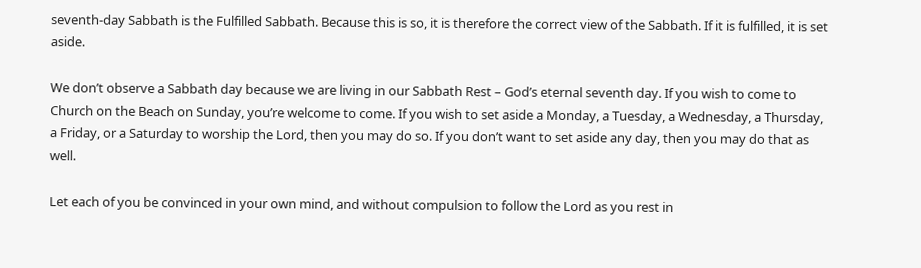seventh-day Sabbath is the Fulfilled Sabbath. Because this is so, it is therefore the correct view of the Sabbath. If it is fulfilled, it is set aside.

We don’t observe a Sabbath day because we are living in our Sabbath Rest – God’s eternal seventh day. If you wish to come to Church on the Beach on Sunday, you’re welcome to come. If you wish to set aside a Monday, a Tuesday, a Wednesday, a Thursday, a Friday, or a Saturday to worship the Lord, then you may do so. If you don’t want to set aside any day, then you may do that as well.

Let each of you be convinced in your own mind, and without compulsion to follow the Lord as you rest in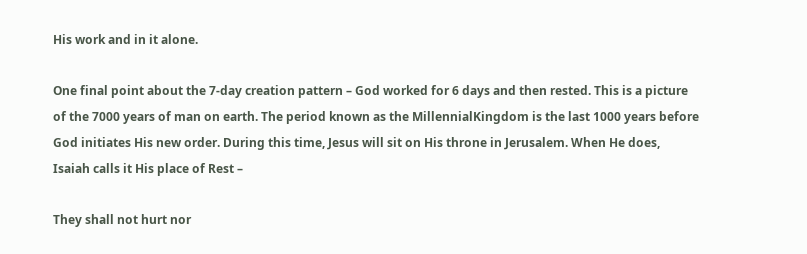His work and in it alone.

One final point about the 7-day creation pattern – God worked for 6 days and then rested. This is a picture of the 7000 years of man on earth. The period known as the MillennialKingdom is the last 1000 years before God initiates His new order. During this time, Jesus will sit on His throne in Jerusalem. When He does, Isaiah calls it His place of Rest –

They shall not hurt nor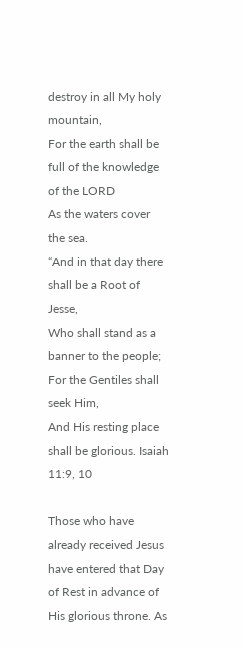destroy in all My holy mountain,
For the earth shall be full of the knowledge of the LORD
As the waters cover the sea.
“And in that day there shall be a Root of Jesse,
Who shall stand as a banner to the people;
For the Gentiles shall seek Him,
And His resting place shall be glorious. Isaiah 11:9, 10

Those who have already received Jesus have entered that Day of Rest in advance of His glorious throne. As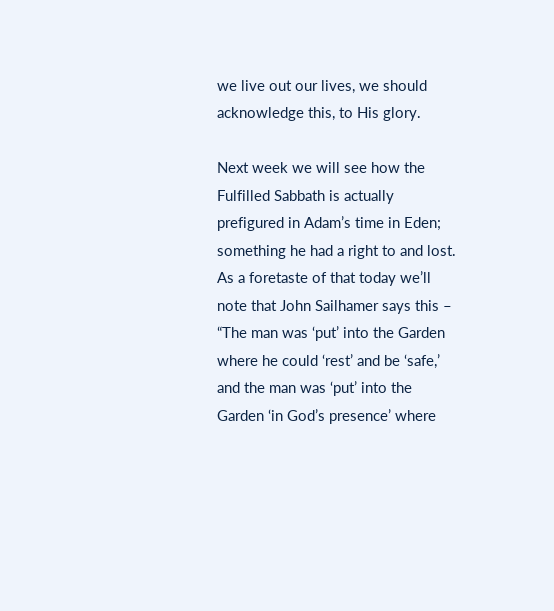we live out our lives, we should acknowledge this, to His glory.

Next week we will see how the Fulfilled Sabbath is actually prefigured in Adam’s time in Eden; something he had a right to and lost. As a foretaste of that today we’ll note that John Sailhamer says this – “The man was ‘put’ into the Garden where he could ‘rest’ and be ‘safe,’ and the man was ‘put’ into the Garden ‘in God’s presence’ where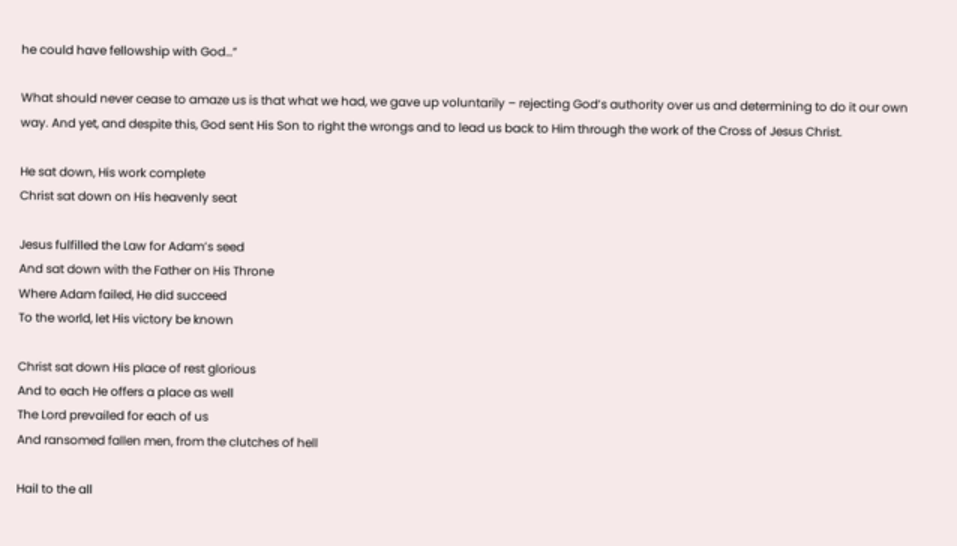he could have fellowship with God…”

What should never cease to amaze us is that what we had, we gave up voluntarily – rejecting God’s authority over us and determining to do it our own way. And yet, and despite this, God sent His Son to right the wrongs and to lead us back to Him through the work of the Cross of Jesus Christ.

He sat down, His work complete
Christ sat down on His heavenly seat

Jesus fulfilled the Law for Adam’s seed
And sat down with the Father on His Throne
Where Adam failed, He did succeed
To the world, let His victory be known

Christ sat down His place of rest glorious
And to each He offers a place as well
The Lord prevailed for each of us
And ransomed fallen men, from the clutches of hell

Hail to the all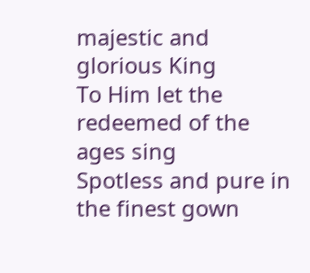majestic and glorious King
To Him let the redeemed of the ages sing
Spotless and pure in the finest gown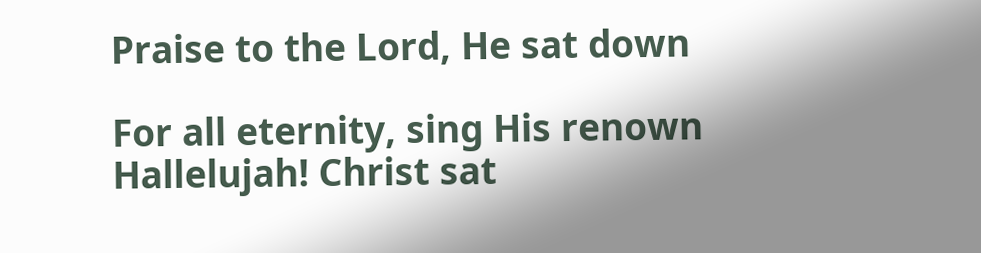Praise to the Lord, He sat down

For all eternity, sing His renown
Hallelujah! Christ sat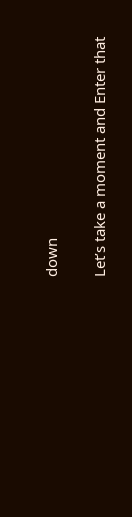down

Let’s take a moment and Enter that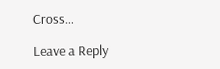Cross…

Leave a Reply